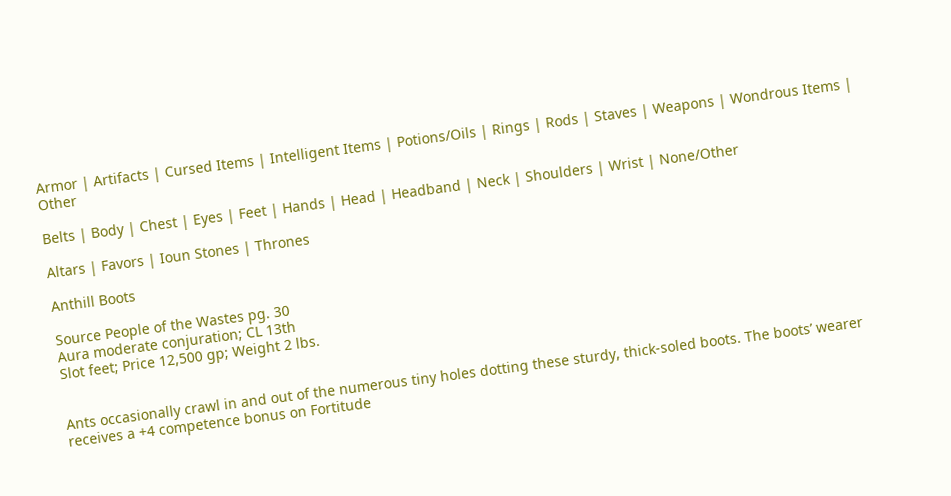Armor | Artifacts | Cursed Items | Intelligent Items | Potions/Oils | Rings | Rods | Staves | Weapons | Wondrous Items | Other

Belts | Body | Chest | Eyes | Feet | Hands | Head | Headband | Neck | Shoulders | Wrist | None/Other

Altars | Favors | Ioun Stones | Thrones

Anthill Boots

Source People of the Wastes pg. 30
Aura moderate conjuration; CL 13th
Slot feet; Price 12,500 gp; Weight 2 lbs.


Ants occasionally crawl in and out of the numerous tiny holes dotting these sturdy, thick-soled boots. The boots’ wearer receives a +4 competence bonus on Fortitude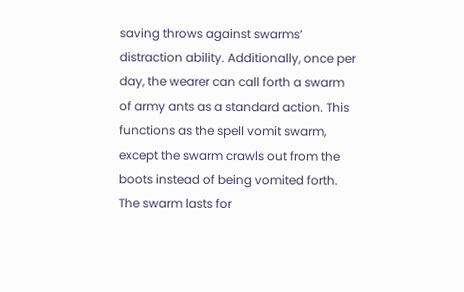saving throws against swarms’ distraction ability. Additionally, once per day, the wearer can call forth a swarm of army ants as a standard action. This functions as the spell vomit swarm, except the swarm crawls out from the boots instead of being vomited forth. The swarm lasts for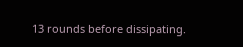13 rounds before dissipating.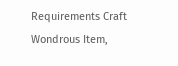Requirements Craft Wondrous Item,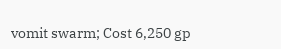vomit swarm; Cost 6,250 gp